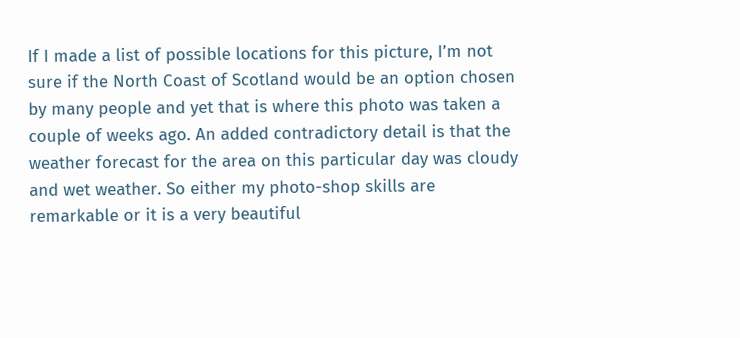If I made a list of possible locations for this picture, I’m not sure if the North Coast of Scotland would be an option chosen by many people and yet that is where this photo was taken a couple of weeks ago. An added contradictory detail is that the weather forecast for the area on this particular day was cloudy and wet weather. So either my photo-shop skills are remarkable or it is a very beautiful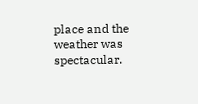place and the weather was spectacular.